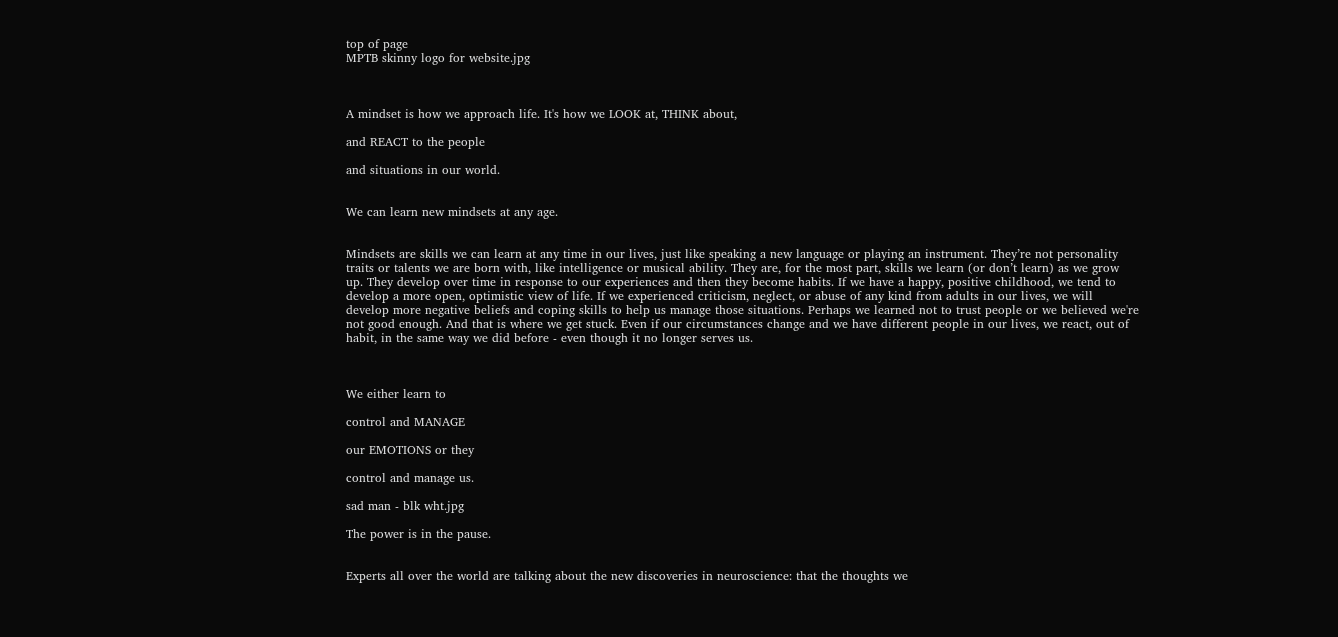top of page
MPTB skinny logo for website.jpg



A mindset is how we approach life. It's how we LOOK at, THINK about,

and REACT to the people

and situations in our world.


We can learn new mindsets at any age.


Mindsets are skills we can learn at any time in our lives, just like speaking a new language or playing an instrument. They’re not personality traits or talents we are born with, like intelligence or musical ability. They are, for the most part, skills we learn (or don’t learn) as we grow up. They develop over time in response to our experiences and then they become habits. If we have a happy, positive childhood, we tend to develop a more open, optimistic view of life. If we experienced criticism, neglect, or abuse of any kind from adults in our lives, we will develop more negative beliefs and coping skills to help us manage those situations. Perhaps we learned not to trust people or we believed we're not good enough. And that is where we get stuck. Even if our circumstances change and we have different people in our lives, we react, out of habit, in the same way we did before - even though it no longer serves us.



We either learn to

control and MANAGE

our EMOTIONS or they

control and manage us.

sad man - blk wht.jpg

The power is in the pause.


Experts all over the world are talking about the new discoveries in neuroscience: that the thoughts we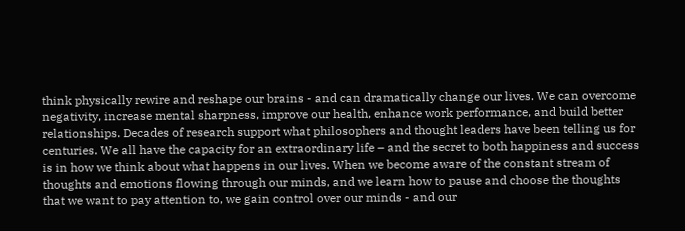think physically rewire and reshape our brains - and can dramatically change our lives. We can overcome negativity, increase mental sharpness, improve our health, enhance work performance, and build better relationships. Decades of research support what philosophers and thought leaders have been telling us for centuries. We all have the capacity for an extraordinary life – and the secret to both happiness and success is in how we think about what happens in our lives. When we become aware of the constant stream of thoughts and emotions flowing through our minds, and we learn how to pause and choose the thoughts that we want to pay attention to, we gain control over our minds - and our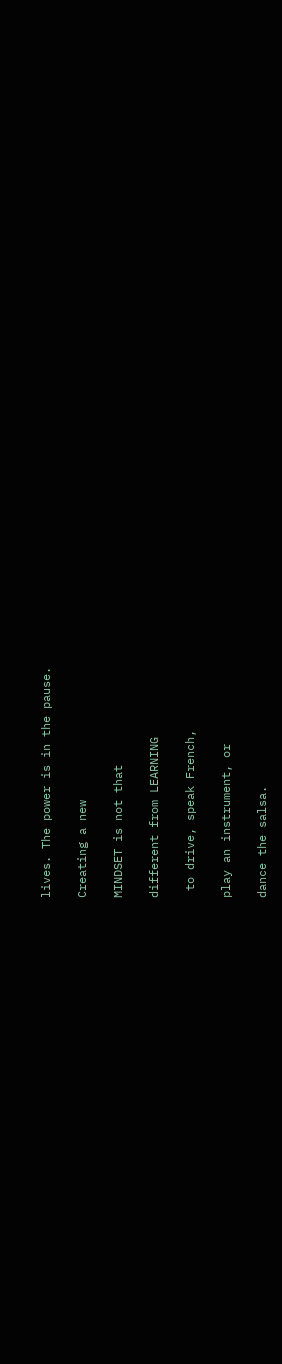lives. The power is in the pause.

Creating a new

MINDSET is not that

different from LEARNING

 to drive, speak French,

play an instrument, or

dance the salsa.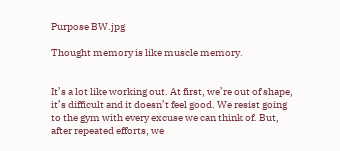Purpose BW.jpg

Thought memory is like muscle memory.


It’s a lot like working out. At first, we’re out of shape, it’s difficult and it doesn’t feel good. We resist going to the gym with every excuse we can think of. But, after repeated efforts, we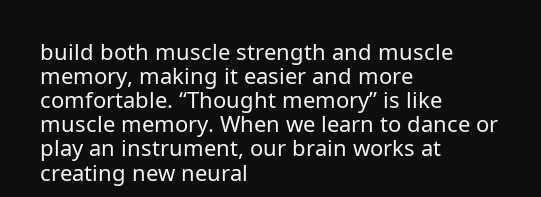build both muscle strength and muscle memory, making it easier and more comfortable. “Thought memory” is like muscle memory. When we learn to dance or play an instrument, our brain works at creating new neural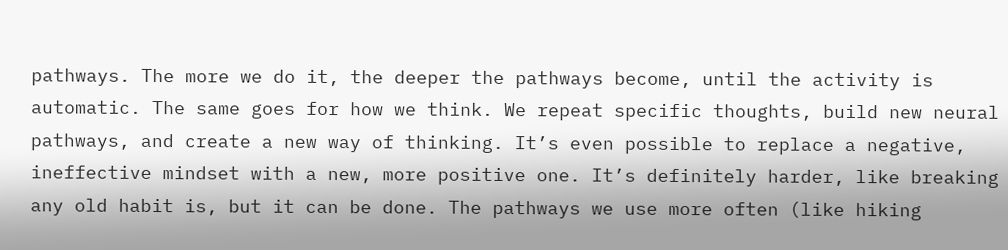pathways. The more we do it, the deeper the pathways become, until the activity is automatic. The same goes for how we think. We repeat specific thoughts, build new neural pathways, and create a new way of thinking. It’s even possible to replace a negative, ineffective mindset with a new, more positive one. It’s definitely harder, like breaking any old habit is, but it can be done. The pathways we use more often (like hiking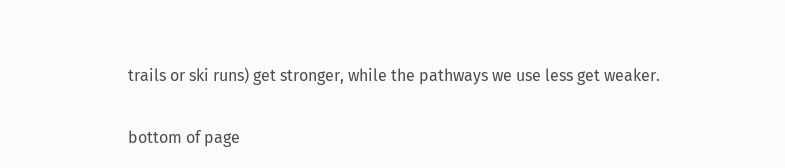trails or ski runs) get stronger, while the pathways we use less get weaker.

bottom of page